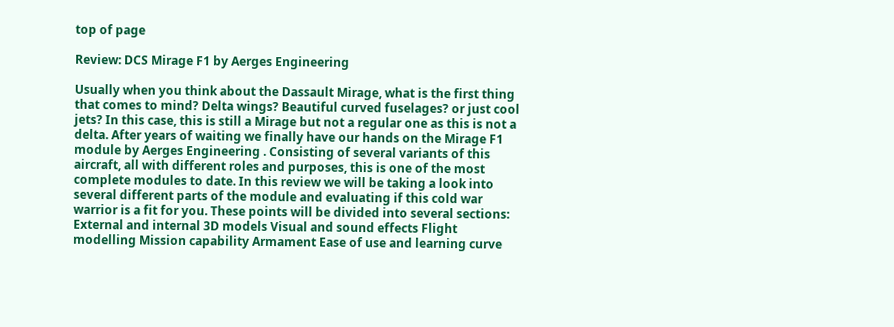top of page

Review: DCS Mirage F1 by Aerges Engineering

Usually when you think about the Dassault Mirage, what is the first thing that comes to mind? Delta wings? Beautiful curved fuselages? or just cool jets? In this case, this is still a Mirage but not a regular one as this is not a delta. After years of waiting we finally have our hands on the Mirage F1 module by Aerges Engineering . Consisting of several variants of this aircraft, all with different roles and purposes, this is one of the most complete modules to date. In this review we will be taking a look into several different parts of the module and evaluating if this cold war warrior is a fit for you. These points will be divided into several sections: External and internal 3D models Visual and sound effects Flight modelling Mission capability Armament Ease of use and learning curve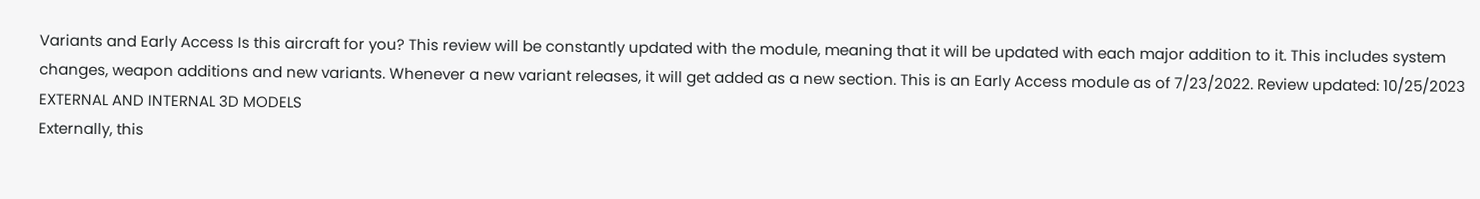Variants and Early Access Is this aircraft for you? This review will be constantly updated with the module, meaning that it will be updated with each major addition to it. This includes system changes, weapon additions and new variants. Whenever a new variant releases, it will get added as a new section. This is an Early Access module as of 7/23/2022. Review updated: 10/25/2023 EXTERNAL AND INTERNAL 3D MODELS
Externally, this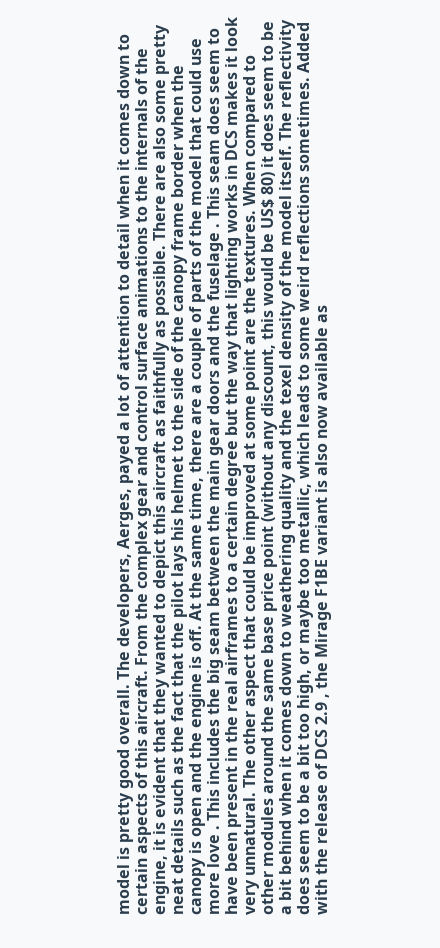model is pretty good overall. The developers, Aerges, payed a lot of attention to detail when it comes down to certain aspects of this aircraft. From the complex gear and control surface animations to the internals of the engine, it is evident that they wanted to depict this aircraft as faithfully as possible. There are also some pretty neat details such as the fact that the pilot lays his helmet to the side of the canopy frame border when the canopy is open and the engine is off. At the same time, there are a couple of parts of the model that could use more love . This includes the big seam between the main gear doors and the fuselage . This seam does seem to have been present in the real airframes to a certain degree but the way that lighting works in DCS makes it look very unnatural. The other aspect that could be improved at some point are the textures. When compared to other modules around the same base price point (without any discount, this would be US$ 80) it does seem to be a bit behind when it comes down to weathering quality and the texel density of the model itself. The reflectivity does seem to be a bit too high, or maybe too metallic, which leads to some weird reflections sometimes. Added with the release of DCS 2.9 , the Mirage F1BE variant is also now available as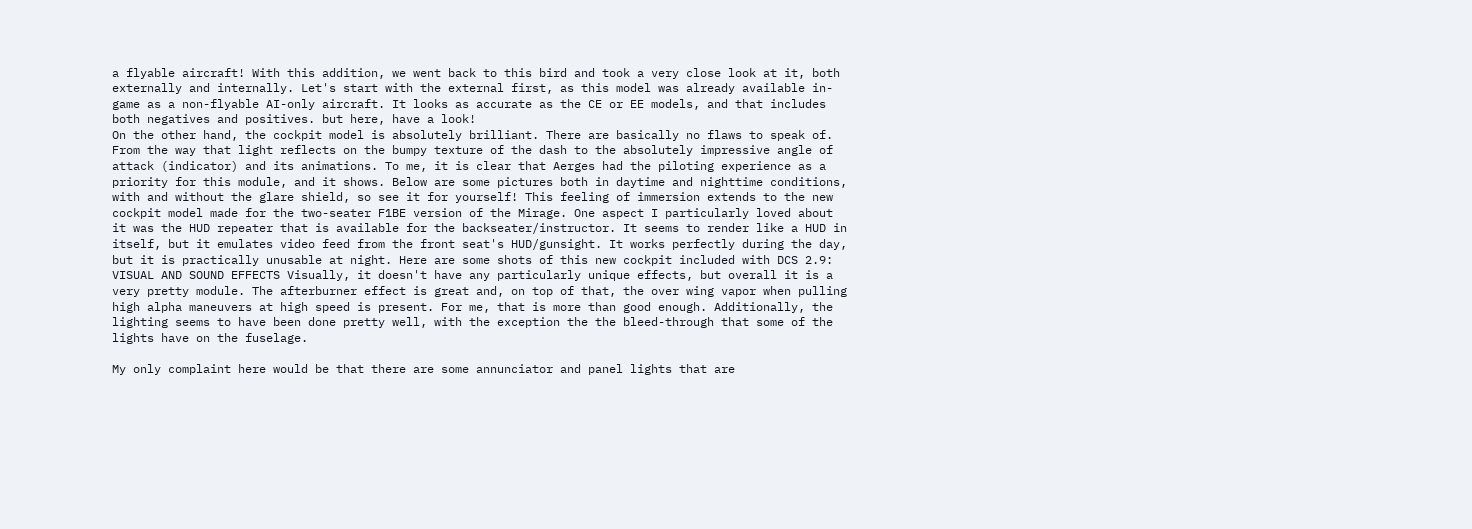a flyable aircraft! With this addition, we went back to this bird and took a very close look at it, both externally and internally. Let's start with the external first, as this model was already available in-game as a non-flyable AI-only aircraft. It looks as accurate as the CE or EE models, and that includes both negatives and positives. but here, have a look!
On the other hand, the cockpit model is absolutely brilliant. There are basically no flaws to speak of. From the way that light reflects on the bumpy texture of the dash to the absolutely impressive angle of attack (indicator) and its animations. To me, it is clear that Aerges had the piloting experience as a priority for this module, and it shows. Below are some pictures both in daytime and nighttime conditions, with and without the glare shield, so see it for yourself! This feeling of immersion extends to the new cockpit model made for the two-seater F1BE version of the Mirage. One aspect I particularly loved about it was the HUD repeater that is available for the backseater/instructor. It seems to render like a HUD in itself, but it emulates video feed from the front seat's HUD/gunsight. It works perfectly during the day, but it is practically unusable at night. Here are some shots of this new cockpit included with DCS 2.9:
VISUAL AND SOUND EFFECTS Visually, it doesn't have any particularly unique effects, but overall it is a very pretty module. The afterburner effect is great and, on top of that, the over wing vapor when pulling high alpha maneuvers at high speed is present. For me, that is more than good enough. Additionally, the lighting seems to have been done pretty well, with the exception the the bleed-through that some of the lights have on the fuselage.

My only complaint here would be that there are some annunciator and panel lights that are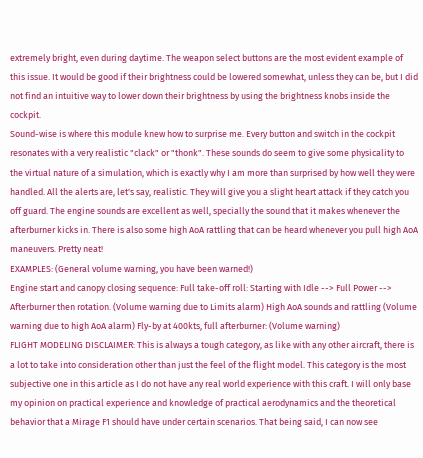extremely bright, even during daytime. The weapon select buttons are the most evident example of this issue. It would be good if their brightness could be lowered somewhat, unless they can be, but I did not find an intuitive way to lower down their brightness by using the brightness knobs inside the cockpit.
Sound-wise is where this module knew how to surprise me. Every button and switch in the cockpit resonates with a very realistic "clack" or "thonk". These sounds do seem to give some physicality to the virtual nature of a simulation, which is exactly why I am more than surprised by how well they were handled. All the alerts are, let's say, realistic. They will give you a slight heart attack if they catch you off guard. The engine sounds are excellent as well, specially the sound that it makes whenever the afterburner kicks in. There is also some high AoA rattling that can be heard whenever you pull high AoA maneuvers. Pretty neat!
EXAMPLES: (General volume warning, you have been warned!)
Engine start and canopy closing sequence: Full take-off roll: Starting with Idle --> Full Power --> Afterburner then rotation. (Volume warning due to Limits alarm) High AoA sounds and rattling (Volume warning due to high AoA alarm) Fly-by at 400kts, full afterburner: (Volume warning)
FLIGHT MODELING DISCLAIMER: This is always a tough category, as like with any other aircraft, there is a lot to take into consideration other than just the feel of the flight model. This category is the most subjective one in this article as I do not have any real world experience with this craft. I will only base my opinion on practical experience and knowledge of practical aerodynamics and the theoretical behavior that a Mirage F1 should have under certain scenarios. That being said, I can now see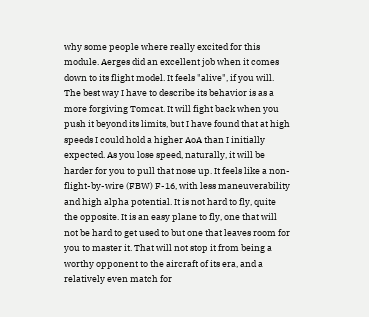why some people where really excited for this module. Aerges did an excellent job when it comes down to its flight model. It feels "alive", if you will. The best way I have to describe its behavior is as a more forgiving Tomcat. It will fight back when you push it beyond its limits, but I have found that at high speeds I could hold a higher AoA than I initially expected. As you lose speed, naturally, it will be harder for you to pull that nose up. It feels like a non-flight-by-wire (FBW) F-16, with less maneuverability and high alpha potential. It is not hard to fly, quite the opposite. It is an easy plane to fly, one that will not be hard to get used to but one that leaves room for you to master it. That will not stop it from being a worthy opponent to the aircraft of its era, and a relatively even match for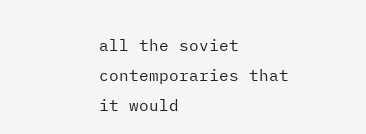all the soviet contemporaries that it would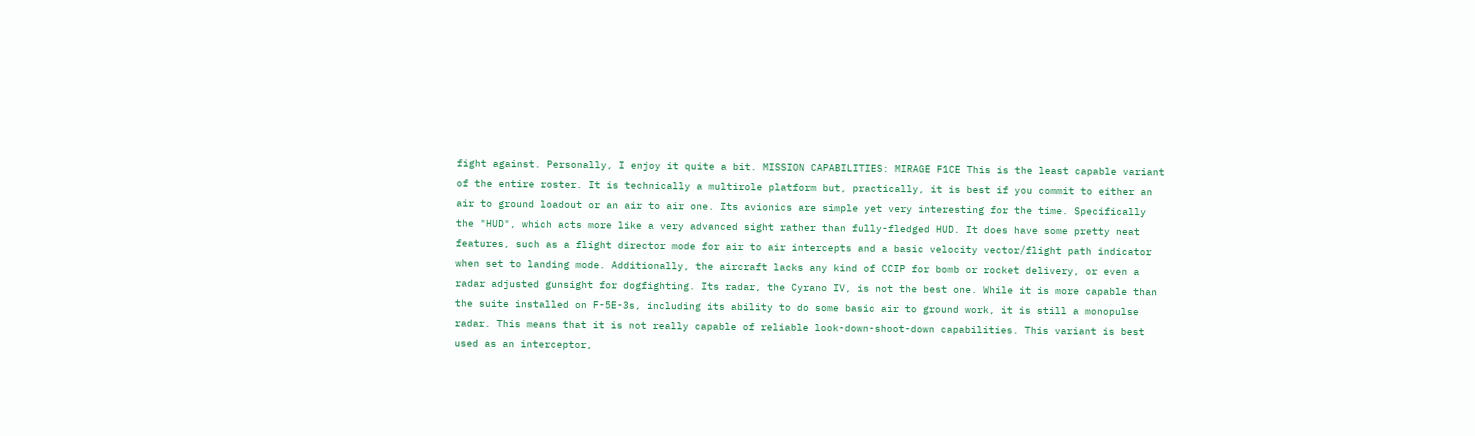fight against. Personally, I enjoy it quite a bit. MISSION CAPABILITIES: MIRAGE F1CE This is the least capable variant of the entire roster. It is technically a multirole platform but, practically, it is best if you commit to either an air to ground loadout or an air to air one. Its avionics are simple yet very interesting for the time. Specifically the "HUD", which acts more like a very advanced sight rather than fully-fledged HUD. It does have some pretty neat features, such as a flight director mode for air to air intercepts and a basic velocity vector/flight path indicator when set to landing mode. Additionally, the aircraft lacks any kind of CCIP for bomb or rocket delivery, or even a radar adjusted gunsight for dogfighting. Its radar, the Cyrano IV, is not the best one. While it is more capable than the suite installed on F-5E-3s, including its ability to do some basic air to ground work, it is still a monopulse radar. This means that it is not really capable of reliable look-down-shoot-down capabilities. This variant is best used as an interceptor,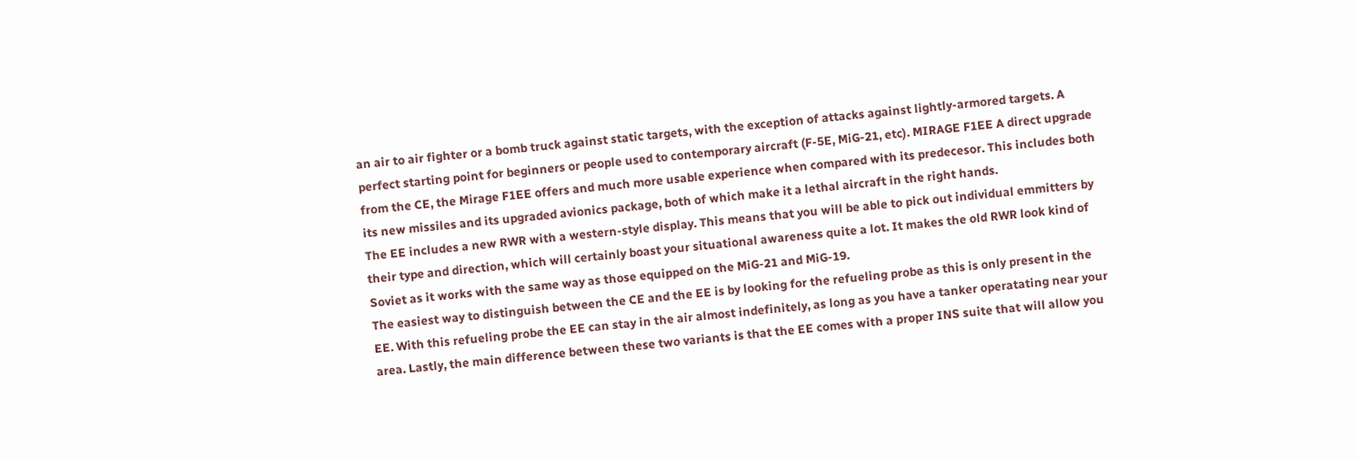an air to air fighter or a bomb truck against static targets, with the exception of attacks against lightly-armored targets. A perfect starting point for beginners or people used to contemporary aircraft (F-5E, MiG-21, etc). MIRAGE F1EE A direct upgrade from the CE, the Mirage F1EE offers and much more usable experience when compared with its predecesor. This includes both its new missiles and its upgraded avionics package, both of which make it a lethal aircraft in the right hands.
The EE includes a new RWR with a western-style display. This means that you will be able to pick out individual emmitters by their type and direction, which will certainly boast your situational awareness quite a lot. It makes the old RWR look kind of Soviet as it works with the same way as those equipped on the MiG-21 and MiG-19.
The easiest way to distinguish between the CE and the EE is by looking for the refueling probe as this is only present in the EE. With this refueling probe the EE can stay in the air almost indefinitely, as long as you have a tanker operatating near your area. Lastly, the main difference between these two variants is that the EE comes with a proper INS suite that will allow you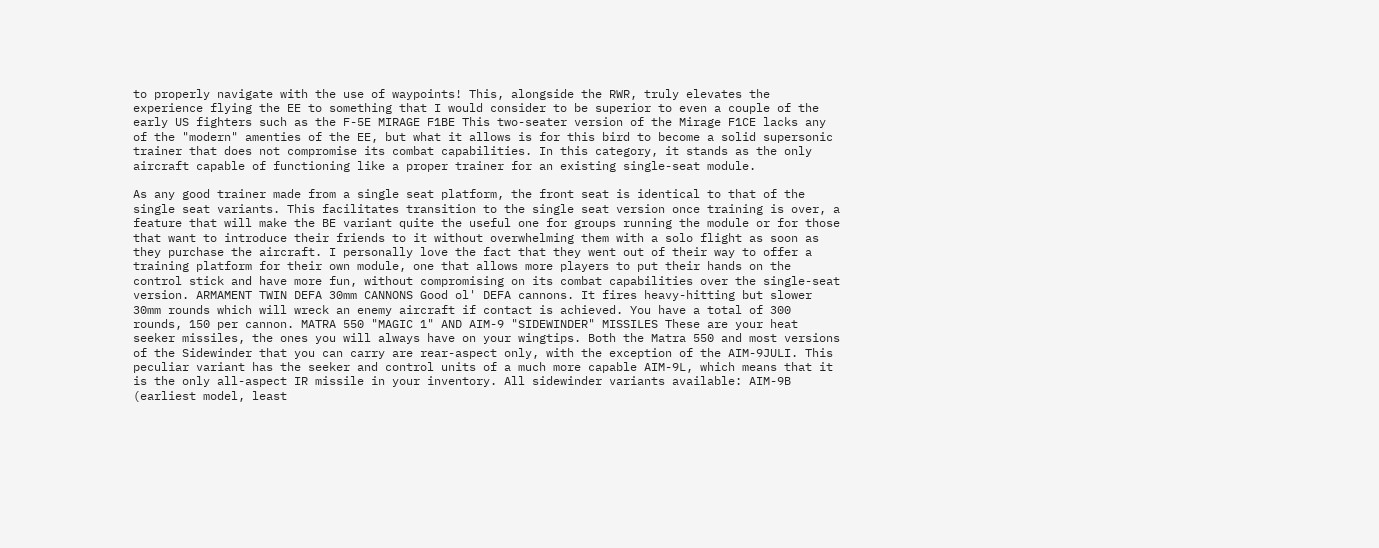to properly navigate with the use of waypoints! This, alongside the RWR, truly elevates the experience flying the EE to something that I would consider to be superior to even a couple of the early US fighters such as the F-5E MIRAGE F1BE This two-seater version of the Mirage F1CE lacks any of the "modern" amenties of the EE, but what it allows is for this bird to become a solid supersonic trainer that does not compromise its combat capabilities. In this category, it stands as the only aircraft capable of functioning like a proper trainer for an existing single-seat module.

As any good trainer made from a single seat platform, the front seat is identical to that of the single seat variants. This facilitates transition to the single seat version once training is over, a feature that will make the BE variant quite the useful one for groups running the module or for those that want to introduce their friends to it without overwhelming them with a solo flight as soon as they purchase the aircraft. I personally love the fact that they went out of their way to offer a training platform for their own module, one that allows more players to put their hands on the control stick and have more fun, without compromising on its combat capabilities over the single-seat version. ARMAMENT TWIN DEFA 30mm CANNONS Good ol' DEFA cannons. It fires heavy-hitting but slower 30mm rounds which will wreck an enemy aircraft if contact is achieved. You have a total of 300 rounds, 150 per cannon. MATRA 550 "MAGIC 1" AND AIM-9 "SIDEWINDER" MISSILES These are your heat seeker missiles, the ones you will always have on your wingtips. Both the Matra 550 and most versions of the Sidewinder that you can carry are rear-aspect only, with the exception of the AIM-9JULI. This peculiar variant has the seeker and control units of a much more capable AIM-9L, which means that it is the only all-aspect IR missile in your inventory. All sidewinder variants available: AIM-9B (earliest model, least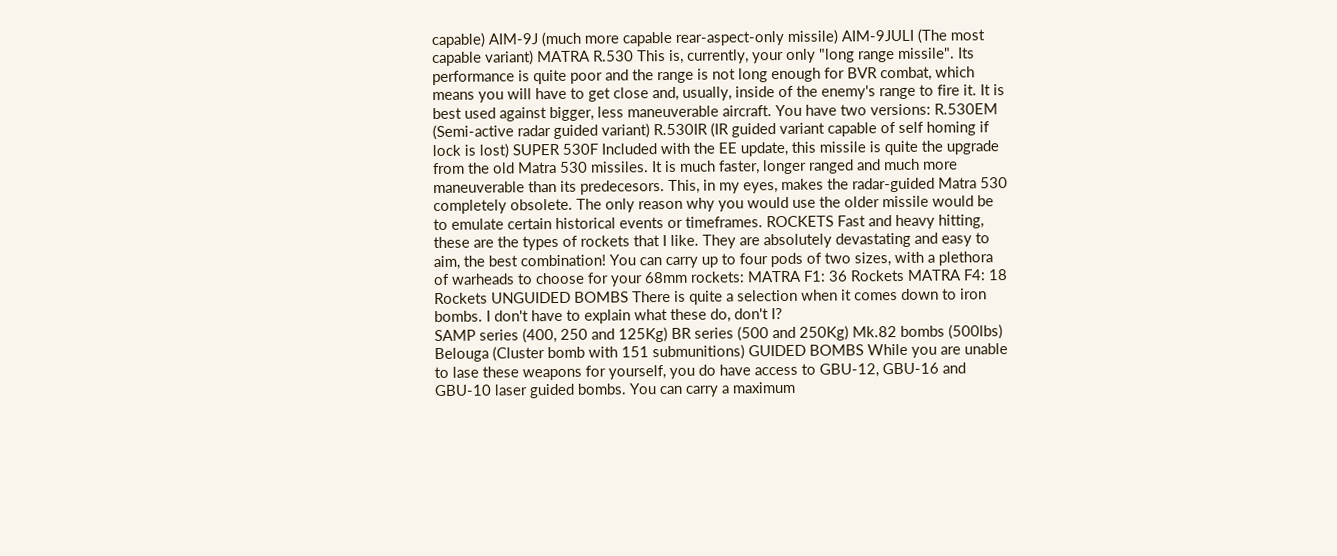capable) AIM-9J (much more capable rear-aspect-only missile) AIM-9JULI (The most capable variant) MATRA R.530 This is, currently, your only "long range missile". Its performance is quite poor and the range is not long enough for BVR combat, which means you will have to get close and, usually, inside of the enemy's range to fire it. It is best used against bigger, less maneuverable aircraft. You have two versions: R.530EM (Semi-active radar guided variant) R.530IR (IR guided variant capable of self homing if lock is lost) SUPER 530F Included with the EE update, this missile is quite the upgrade from the old Matra 530 missiles. It is much faster, longer ranged and much more maneuverable than its predecesors. This, in my eyes, makes the radar-guided Matra 530 completely obsolete. The only reason why you would use the older missile would be to emulate certain historical events or timeframes. ROCKETS Fast and heavy hitting, these are the types of rockets that I like. They are absolutely devastating and easy to aim, the best combination! You can carry up to four pods of two sizes, with a plethora of warheads to choose for your 68mm rockets: MATRA F1: 36 Rockets MATRA F4: 18 Rockets UNGUIDED BOMBS There is quite a selection when it comes down to iron bombs. I don't have to explain what these do, don't I?
SAMP series (400, 250 and 125Kg) BR series (500 and 250Kg) Mk.82 bombs (500lbs) Belouga (Cluster bomb with 151 submunitions) GUIDED BOMBS While you are unable to lase these weapons for yourself, you do have access to GBU-12, GBU-16 and GBU-10 laser guided bombs. You can carry a maximum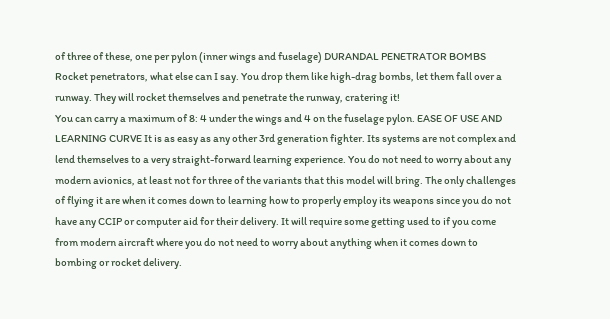of three of these, one per pylon (inner wings and fuselage) DURANDAL PENETRATOR BOMBS Rocket penetrators, what else can I say. You drop them like high-drag bombs, let them fall over a runway. They will rocket themselves and penetrate the runway, cratering it!
You can carry a maximum of 8: 4 under the wings and 4 on the fuselage pylon. EASE OF USE AND LEARNING CURVE It is as easy as any other 3rd generation fighter. Its systems are not complex and lend themselves to a very straight-forward learning experience. You do not need to worry about any modern avionics, at least not for three of the variants that this model will bring. The only challenges of flying it are when it comes down to learning how to properly employ its weapons since you do not have any CCIP or computer aid for their delivery. It will require some getting used to if you come from modern aircraft where you do not need to worry about anything when it comes down to bombing or rocket delivery.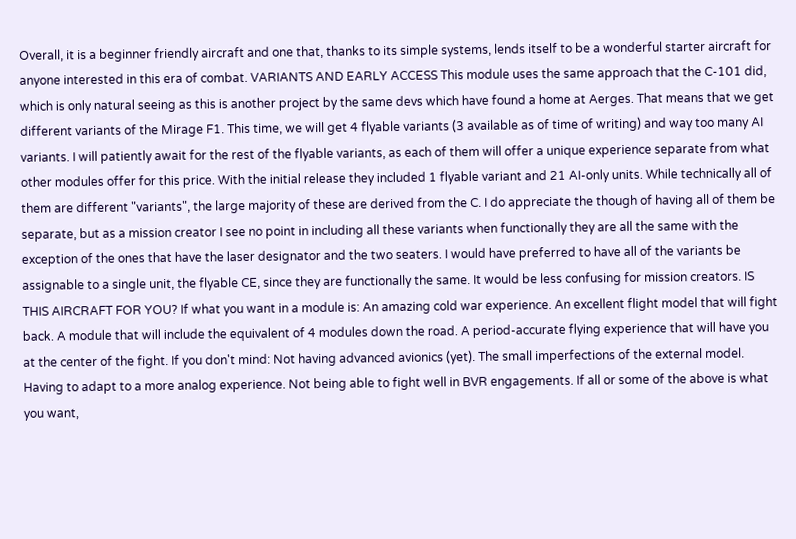Overall, it is a beginner friendly aircraft and one that, thanks to its simple systems, lends itself to be a wonderful starter aircraft for anyone interested in this era of combat. VARIANTS AND EARLY ACCESS This module uses the same approach that the C-101 did, which is only natural seeing as this is another project by the same devs which have found a home at Aerges. That means that we get different variants of the Mirage F1. This time, we will get 4 flyable variants (3 available as of time of writing) and way too many AI variants. I will patiently await for the rest of the flyable variants, as each of them will offer a unique experience separate from what other modules offer for this price. With the initial release they included 1 flyable variant and 21 AI-only units. While technically all of them are different "variants", the large majority of these are derived from the C. I do appreciate the though of having all of them be separate, but as a mission creator I see no point in including all these variants when functionally they are all the same with the exception of the ones that have the laser designator and the two seaters. I would have preferred to have all of the variants be assignable to a single unit, the flyable CE, since they are functionally the same. It would be less confusing for mission creators. IS THIS AIRCRAFT FOR YOU? If what you want in a module is: An amazing cold war experience. An excellent flight model that will fight back. A module that will include the equivalent of 4 modules down the road. A period-accurate flying experience that will have you at the center of the fight. If you don't mind: Not having advanced avionics (yet). The small imperfections of the external model. Having to adapt to a more analog experience. Not being able to fight well in BVR engagements. If all or some of the above is what you want,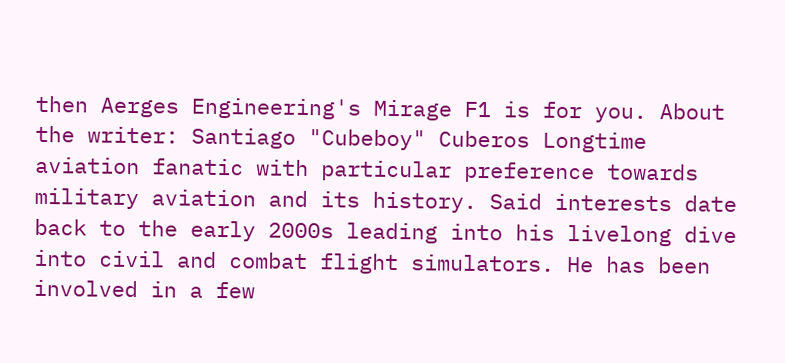then Aerges Engineering's Mirage F1 is for you. About the writer: Santiago "Cubeboy" Cuberos Longtime aviation fanatic with particular preference towards military aviation and its history. Said interests date back to the early 2000s leading into his livelong dive into civil and combat flight simulators. He has been involved in a few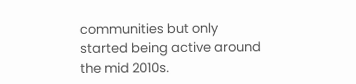communities but only started being active around the mid 2010s.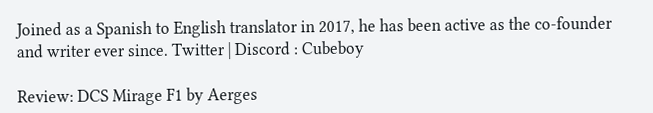Joined as a Spanish to English translator in 2017, he has been active as the co-founder and writer ever since. Twitter | Discord : Cubeboy

Review: DCS Mirage F1 by Aerges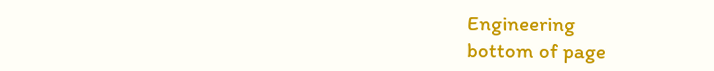Engineering
bottom of page